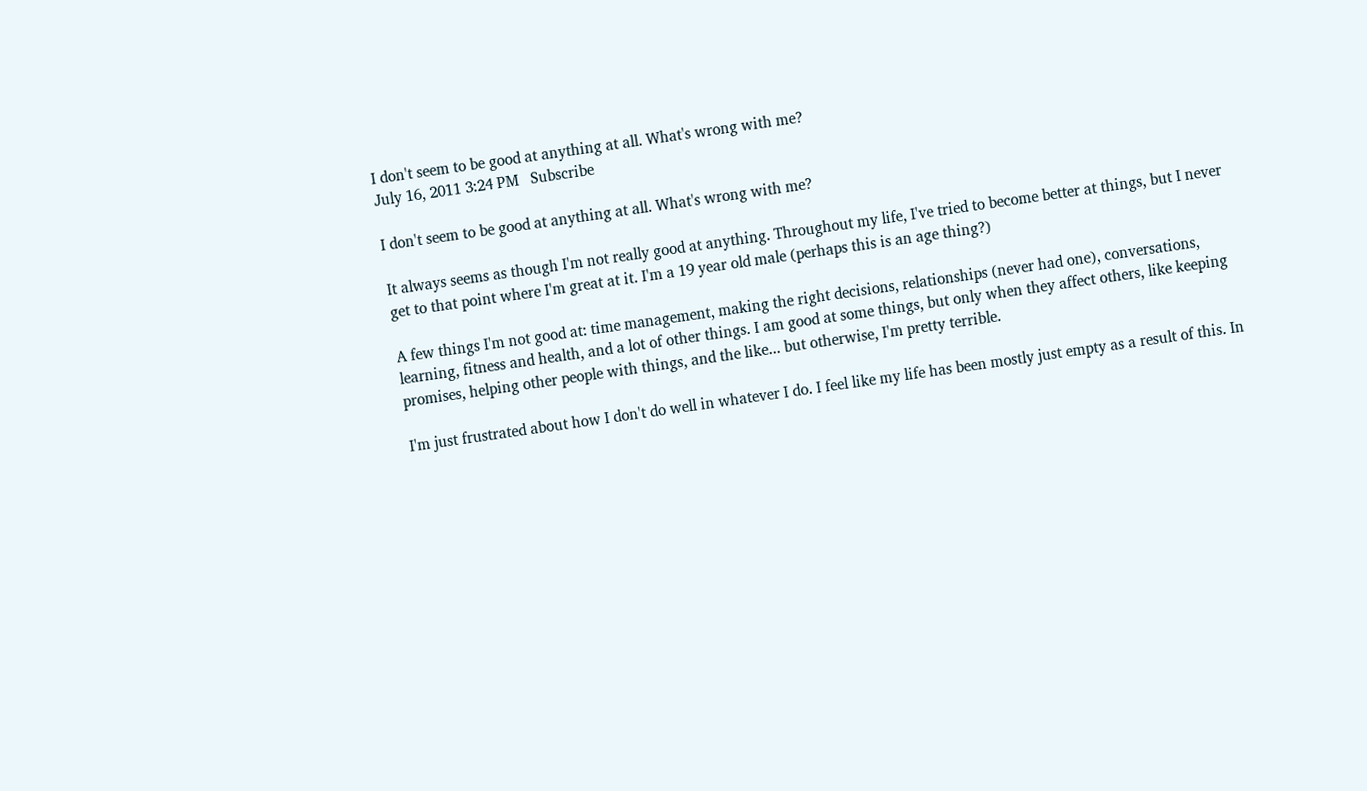I don't seem to be good at anything at all. What's wrong with me?
July 16, 2011 3:24 PM   Subscribe

I don't seem to be good at anything at all. What's wrong with me?

It always seems as though I'm not really good at anything. Throughout my life, I've tried to become better at things, but I never get to that point where I'm great at it. I'm a 19 year old male (perhaps this is an age thing?)

A few things I'm not good at: time management, making the right decisions, relationships (never had one), conversations, learning, fitness and health, and a lot of other things. I am good at some things, but only when they affect others, like keeping promises, helping other people with things, and the like... but otherwise, I'm pretty terrible.

I'm just frustrated about how I don't do well in whatever I do. I feel like my life has been mostly just empty as a result of this. In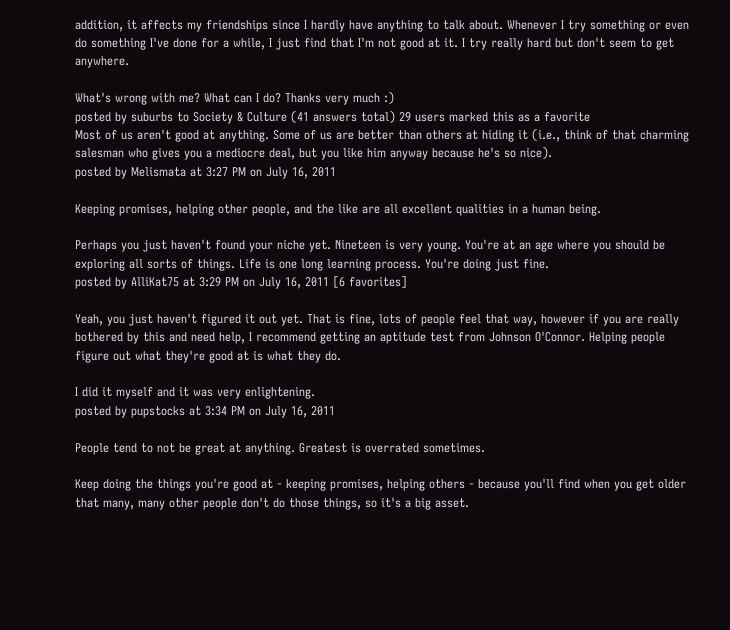addition, it affects my friendships since I hardly have anything to talk about. Whenever I try something or even do something I've done for a while, I just find that I'm not good at it. I try really hard but don't seem to get anywhere.

What's wrong with me? What can I do? Thanks very much :)
posted by suburbs to Society & Culture (41 answers total) 29 users marked this as a favorite
Most of us aren't good at anything. Some of us are better than others at hiding it (i.e., think of that charming salesman who gives you a mediocre deal, but you like him anyway because he's so nice).
posted by Melismata at 3:27 PM on July 16, 2011

Keeping promises, helping other people, and the like are all excellent qualities in a human being.

Perhaps you just haven't found your niche yet. Nineteen is very young. You're at an age where you should be exploring all sorts of things. Life is one long learning process. You're doing just fine.
posted by AlliKat75 at 3:29 PM on July 16, 2011 [6 favorites]

Yeah, you just haven't figured it out yet. That is fine, lots of people feel that way, however if you are really bothered by this and need help, I recommend getting an aptitude test from Johnson O'Connor. Helping people figure out what they're good at is what they do.

I did it myself and it was very enlightening.
posted by pupstocks at 3:34 PM on July 16, 2011

People tend to not be great at anything. Greatest is overrated sometimes.

Keep doing the things you're good at - keeping promises, helping others - because you'll find when you get older that many, many other people don't do those things, so it's a big asset.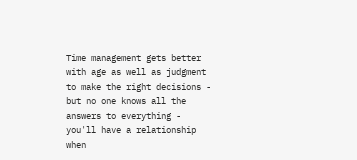Time management gets better with age as well as judgment to make the right decisions - but no one knows all the answers to everything - you'll have a relationship when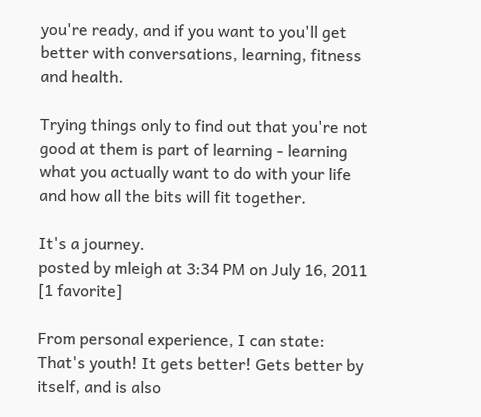you're ready, and if you want to you'll get better with conversations, learning, fitness and health.

Trying things only to find out that you're not good at them is part of learning - learning what you actually want to do with your life and how all the bits will fit together.

It's a journey.
posted by mleigh at 3:34 PM on July 16, 2011 [1 favorite]

From personal experience, I can state: That's youth! It gets better! Gets better by itself, and is also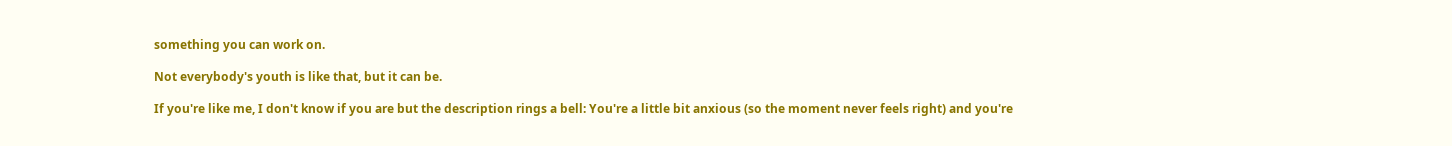something you can work on.

Not everybody's youth is like that, but it can be.

If you're like me, I don't know if you are but the description rings a bell: You're a little bit anxious (so the moment never feels right) and you're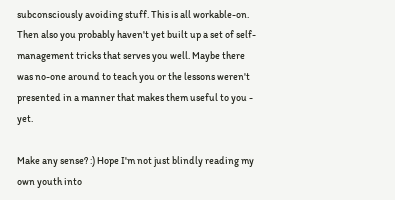subconsciously avoiding stuff. This is all workable-on. Then also you probably haven't yet built up a set of self-management tricks that serves you well. Maybe there was no-one around to teach you or the lessons weren't presented in a manner that makes them useful to you - yet.

Make any sense? :) Hope I'm not just blindly reading my own youth into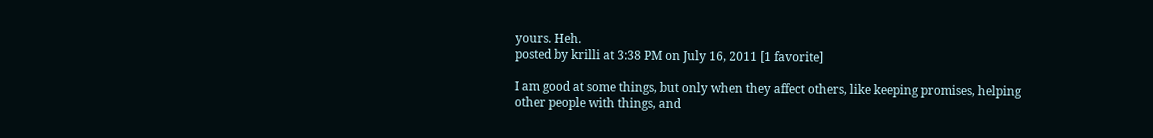yours. Heh.
posted by krilli at 3:38 PM on July 16, 2011 [1 favorite]

I am good at some things, but only when they affect others, like keeping promises, helping other people with things, and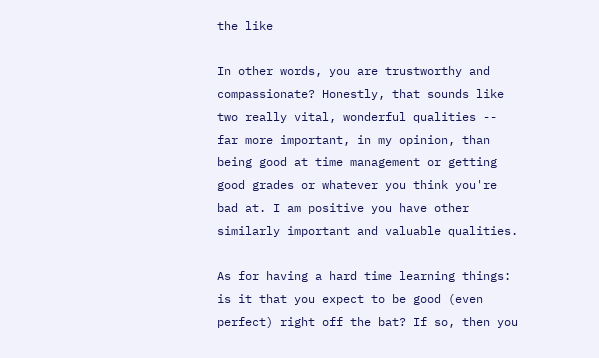the like

In other words, you are trustworthy and compassionate? Honestly, that sounds like two really vital, wonderful qualities -- far more important, in my opinion, than being good at time management or getting good grades or whatever you think you're bad at. I am positive you have other similarly important and valuable qualities.

As for having a hard time learning things: is it that you expect to be good (even perfect) right off the bat? If so, then you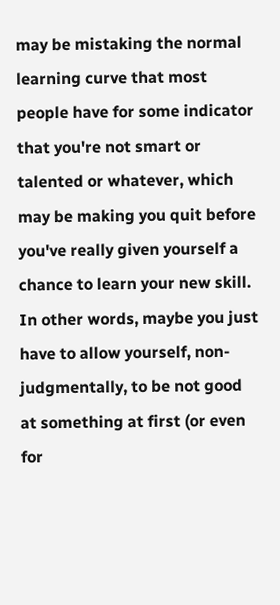may be mistaking the normal learning curve that most people have for some indicator that you're not smart or talented or whatever, which may be making you quit before you've really given yourself a chance to learn your new skill. In other words, maybe you just have to allow yourself, non-judgmentally, to be not good at something at first (or even for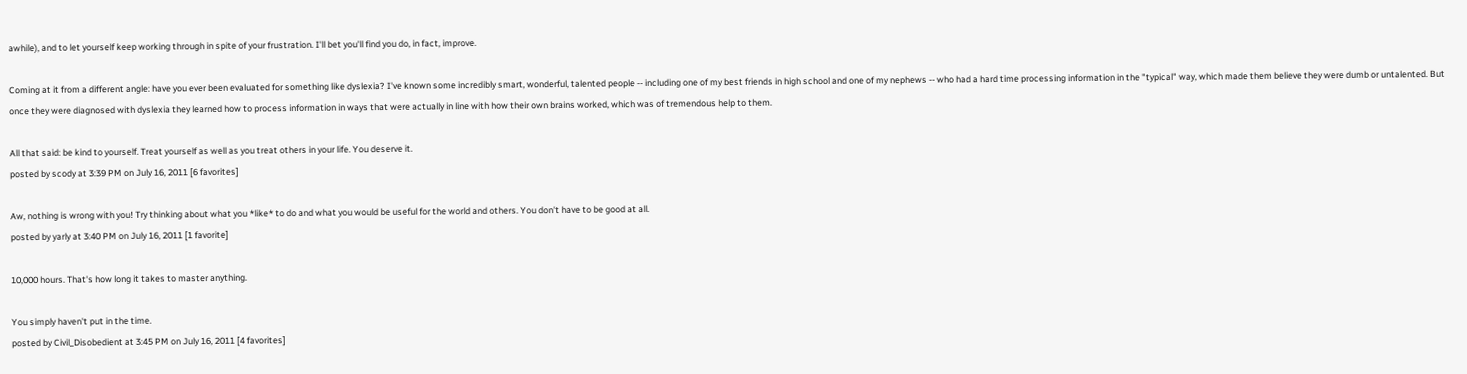awhile), and to let yourself keep working through in spite of your frustration. I'll bet you'll find you do, in fact, improve.

Coming at it from a different angle: have you ever been evaluated for something like dyslexia? I've known some incredibly smart, wonderful, talented people -- including one of my best friends in high school and one of my nephews -- who had a hard time processing information in the "typical" way, which made them believe they were dumb or untalented. But once they were diagnosed with dyslexia they learned how to process information in ways that were actually in line with how their own brains worked, which was of tremendous help to them.

All that said: be kind to yourself. Treat yourself as well as you treat others in your life. You deserve it.
posted by scody at 3:39 PM on July 16, 2011 [6 favorites]

Aw, nothing is wrong with you! Try thinking about what you *like* to do and what you would be useful for the world and others. You don't have to be good at all.
posted by yarly at 3:40 PM on July 16, 2011 [1 favorite]

10,000 hours. That's how long it takes to master anything.

You simply haven't put in the time.
posted by Civil_Disobedient at 3:45 PM on July 16, 2011 [4 favorites]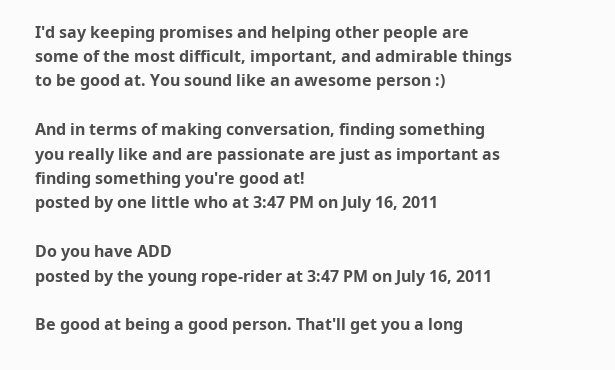I'd say keeping promises and helping other people are some of the most difficult, important, and admirable things to be good at. You sound like an awesome person :)

And in terms of making conversation, finding something you really like and are passionate are just as important as finding something you're good at!
posted by one little who at 3:47 PM on July 16, 2011

Do you have ADD
posted by the young rope-rider at 3:47 PM on July 16, 2011

Be good at being a good person. That'll get you a long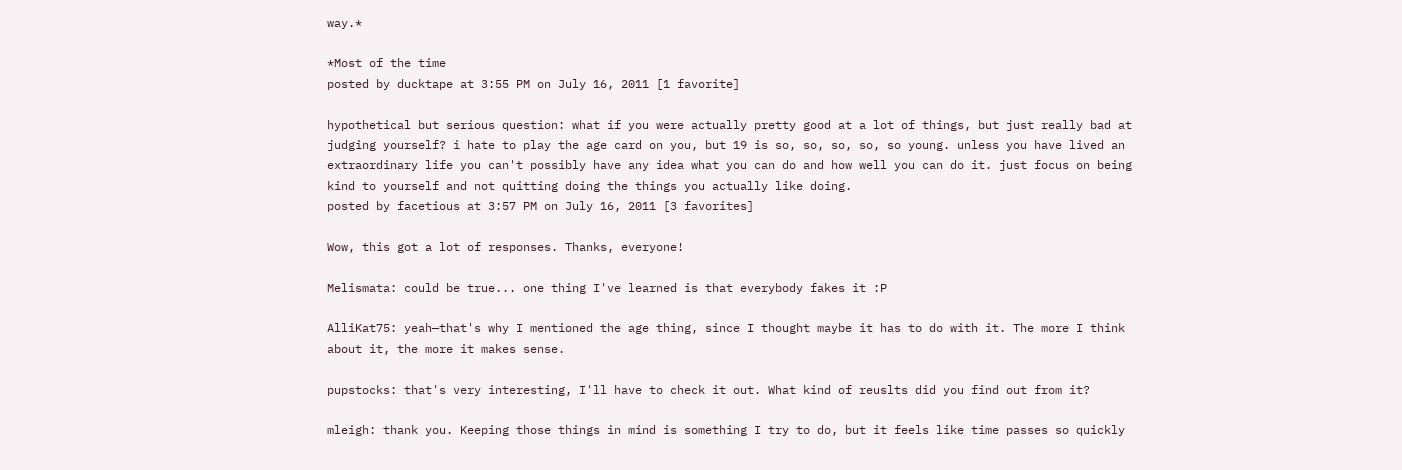way.*

*Most of the time
posted by ducktape at 3:55 PM on July 16, 2011 [1 favorite]

hypothetical but serious question: what if you were actually pretty good at a lot of things, but just really bad at judging yourself? i hate to play the age card on you, but 19 is so, so, so, so, so young. unless you have lived an extraordinary life you can't possibly have any idea what you can do and how well you can do it. just focus on being kind to yourself and not quitting doing the things you actually like doing.
posted by facetious at 3:57 PM on July 16, 2011 [3 favorites]

Wow, this got a lot of responses. Thanks, everyone!

Melismata: could be true... one thing I've learned is that everybody fakes it :P

AlliKat75: yeah—that's why I mentioned the age thing, since I thought maybe it has to do with it. The more I think about it, the more it makes sense.

pupstocks: that's very interesting, I'll have to check it out. What kind of reuslts did you find out from it?

mleigh: thank you. Keeping those things in mind is something I try to do, but it feels like time passes so quickly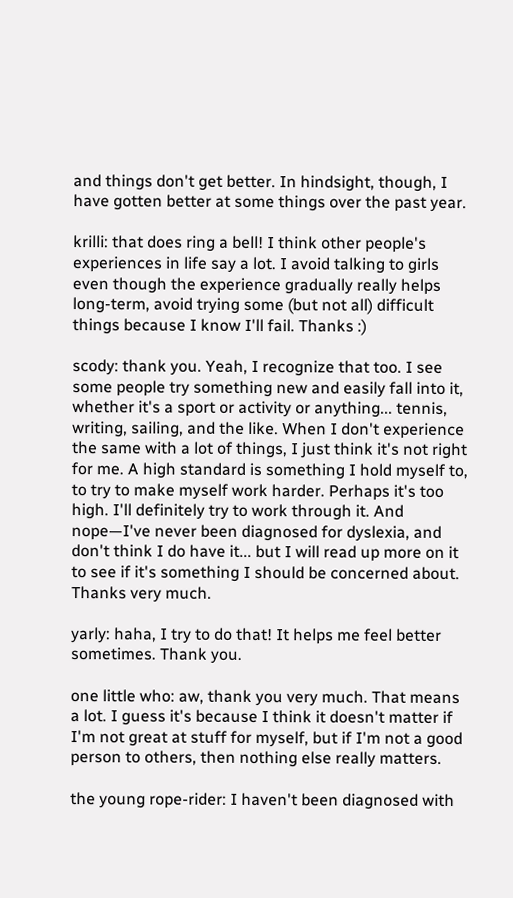and things don't get better. In hindsight, though, I have gotten better at some things over the past year.

krilli: that does ring a bell! I think other people's experiences in life say a lot. I avoid talking to girls even though the experience gradually really helps long-term, avoid trying some (but not all) difficult things because I know I'll fail. Thanks :)

scody: thank you. Yeah, I recognize that too. I see some people try something new and easily fall into it, whether it's a sport or activity or anything... tennis, writing, sailing, and the like. When I don't experience the same with a lot of things, I just think it's not right for me. A high standard is something I hold myself to, to try to make myself work harder. Perhaps it's too high. I'll definitely try to work through it. And nope—I've never been diagnosed for dyslexia, and don't think I do have it... but I will read up more on it to see if it's something I should be concerned about. Thanks very much.

yarly: haha, I try to do that! It helps me feel better sometimes. Thank you.

one little who: aw, thank you very much. That means a lot. I guess it's because I think it doesn't matter if I'm not great at stuff for myself, but if I'm not a good person to others, then nothing else really matters.

the young rope-rider: I haven't been diagnosed with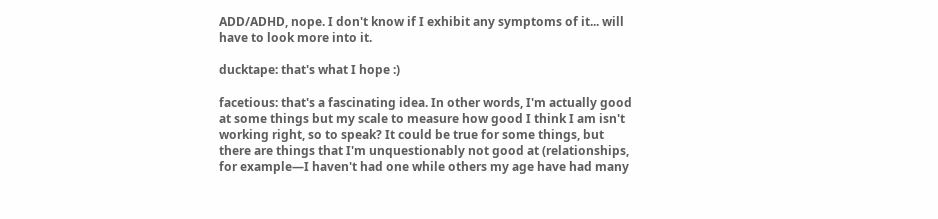ADD/ADHD, nope. I don't know if I exhibit any symptoms of it... will have to look more into it.

ducktape: that's what I hope :)

facetious: that's a fascinating idea. In other words, I'm actually good at some things but my scale to measure how good I think I am isn't working right, so to speak? It could be true for some things, but there are things that I'm unquestionably not good at (relationships, for example—I haven't had one while others my age have had many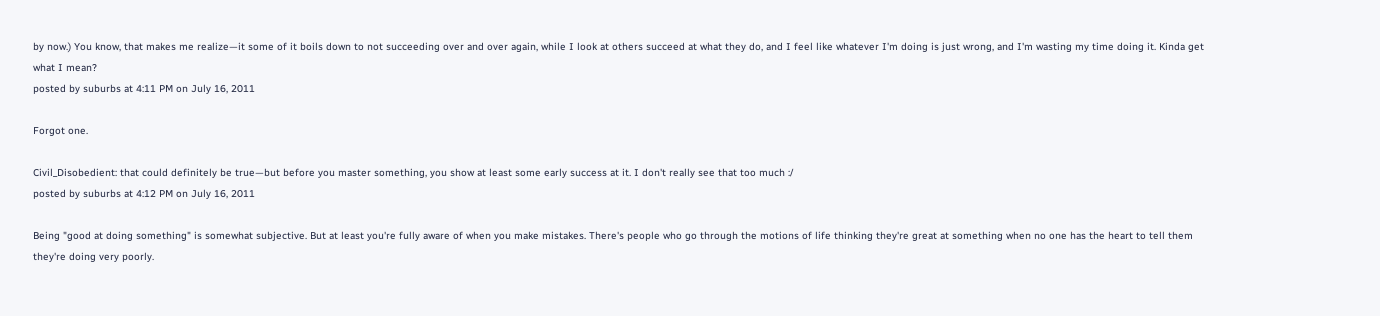by now.) You know, that makes me realize—it some of it boils down to not succeeding over and over again, while I look at others succeed at what they do, and I feel like whatever I'm doing is just wrong, and I'm wasting my time doing it. Kinda get what I mean?
posted by suburbs at 4:11 PM on July 16, 2011

Forgot one.

Civil_Disobedient: that could definitely be true—but before you master something, you show at least some early success at it. I don't really see that too much :/
posted by suburbs at 4:12 PM on July 16, 2011

Being "good at doing something" is somewhat subjective. But at least you're fully aware of when you make mistakes. There's people who go through the motions of life thinking they're great at something when no one has the heart to tell them they're doing very poorly.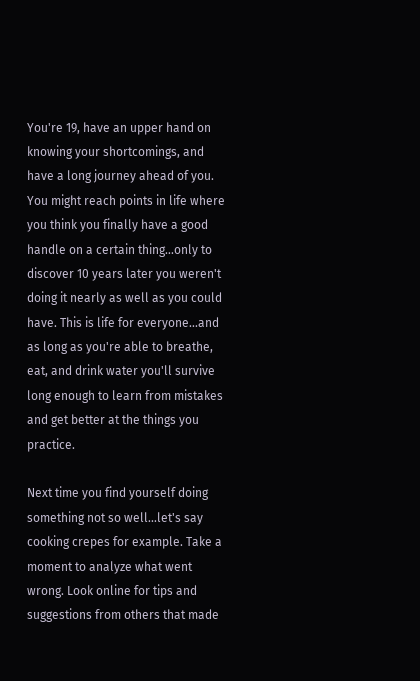You're 19, have an upper hand on knowing your shortcomings, and have a long journey ahead of you. You might reach points in life where you think you finally have a good handle on a certain thing...only to discover 10 years later you weren't doing it nearly as well as you could have. This is life for everyone...and as long as you're able to breathe, eat, and drink water you'll survive long enough to learn from mistakes and get better at the things you practice.

Next time you find yourself doing something not so well...let's say cooking crepes for example. Take a moment to analyze what went wrong. Look online for tips and suggestions from others that made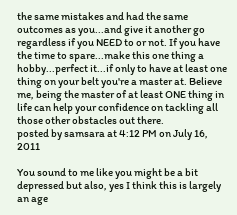the same mistakes and had the same outcomes as you...and give it another go regardless if you NEED to or not. If you have the time to spare...make this one thing a hobby...perfect it...if only to have at least one thing on your belt you're a master at. Believe me, being the master of at least ONE thing in life can help your confidence on tackling all those other obstacles out there.
posted by samsara at 4:12 PM on July 16, 2011

You sound to me like you might be a bit depressed but also, yes I think this is largely an age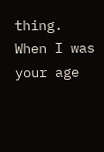thing. When I was your age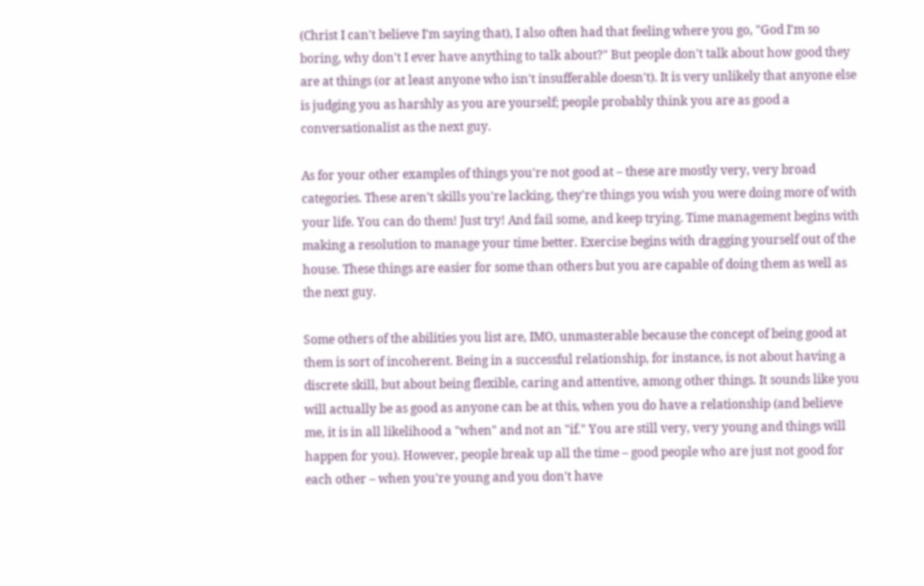(Christ I can't believe I'm saying that), I also often had that feeling where you go, "God I'm so boring, why don't I ever have anything to talk about?" But people don't talk about how good they are at things (or at least anyone who isn't insufferable doesn't). It is very unlikely that anyone else is judging you as harshly as you are yourself; people probably think you are as good a conversationalist as the next guy.

As for your other examples of things you're not good at – these are mostly very, very broad categories. These aren't skills you're lacking, they're things you wish you were doing more of with your life. You can do them! Just try! And fail some, and keep trying. Time management begins with making a resolution to manage your time better. Exercise begins with dragging yourself out of the house. These things are easier for some than others but you are capable of doing them as well as the next guy.

Some others of the abilities you list are, IMO, unmasterable because the concept of being good at them is sort of incoherent. Being in a successful relationship, for instance, is not about having a discrete skill, but about being flexible, caring and attentive, among other things. It sounds like you will actually be as good as anyone can be at this, when you do have a relationship (and believe me, it is in all likelihood a "when" and not an "if." You are still very, very young and things will happen for you). However, people break up all the time – good people who are just not good for each other – when you're young and you don't have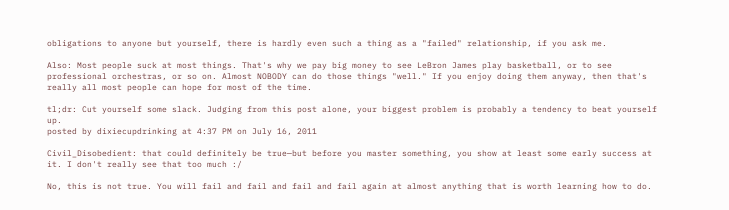obligations to anyone but yourself, there is hardly even such a thing as a "failed" relationship, if you ask me.

Also: Most people suck at most things. That's why we pay big money to see LeBron James play basketball, or to see professional orchestras, or so on. Almost NOBODY can do those things "well." If you enjoy doing them anyway, then that's really all most people can hope for most of the time.

tl;dr: Cut yourself some slack. Judging from this post alone, your biggest problem is probably a tendency to beat yourself up.
posted by dixiecupdrinking at 4:37 PM on July 16, 2011

Civil_Disobedient: that could definitely be true—but before you master something, you show at least some early success at it. I don't really see that too much :/

No, this is not true. You will fail and fail and fail and fail again at almost anything that is worth learning how to do.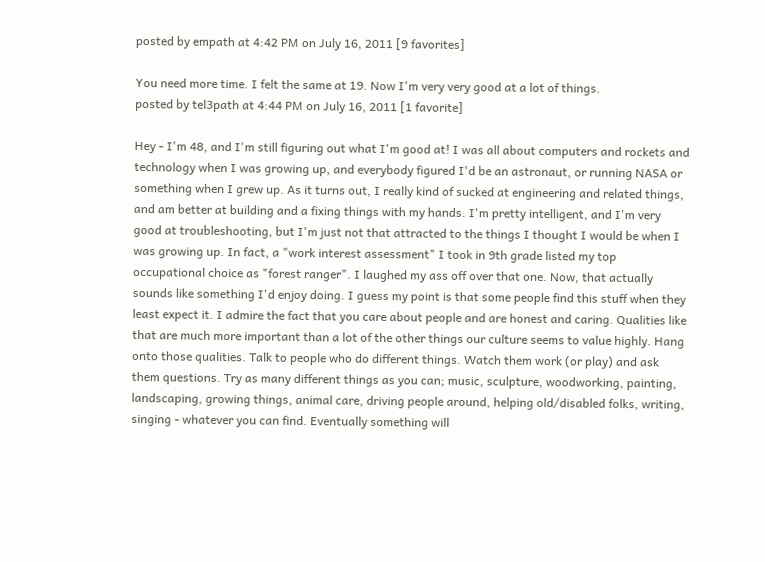posted by empath at 4:42 PM on July 16, 2011 [9 favorites]

You need more time. I felt the same at 19. Now I'm very very good at a lot of things.
posted by tel3path at 4:44 PM on July 16, 2011 [1 favorite]

Hey - I'm 48, and I'm still figuring out what I'm good at! I was all about computers and rockets and technology when I was growing up, and everybody figured I'd be an astronaut, or running NASA or something when I grew up. As it turns out, I really kind of sucked at engineering and related things, and am better at building and a fixing things with my hands. I'm pretty intelligent, and I'm very good at troubleshooting, but I'm just not that attracted to the things I thought I would be when I was growing up. In fact, a "work interest assessment" I took in 9th grade listed my top occupational choice as "forest ranger". I laughed my ass off over that one. Now, that actually sounds like something I'd enjoy doing. I guess my point is that some people find this stuff when they least expect it. I admire the fact that you care about people and are honest and caring. Qualities like that are much more important than a lot of the other things our culture seems to value highly. Hang onto those qualities. Talk to people who do different things. Watch them work (or play) and ask them questions. Try as many different things as you can; music, sculpture, woodworking, painting, landscaping, growing things, animal care, driving people around, helping old/disabled folks, writing, singing - whatever you can find. Eventually something will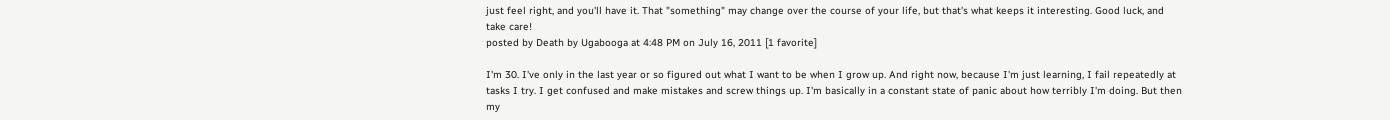just feel right, and you'll have it. That "something" may change over the course of your life, but that's what keeps it interesting. Good luck, and take care!
posted by Death by Ugabooga at 4:48 PM on July 16, 2011 [1 favorite]

I'm 30. I've only in the last year or so figured out what I want to be when I grow up. And right now, because I'm just learning, I fail repeatedly at tasks I try. I get confused and make mistakes and screw things up. I'm basically in a constant state of panic about how terribly I'm doing. But then my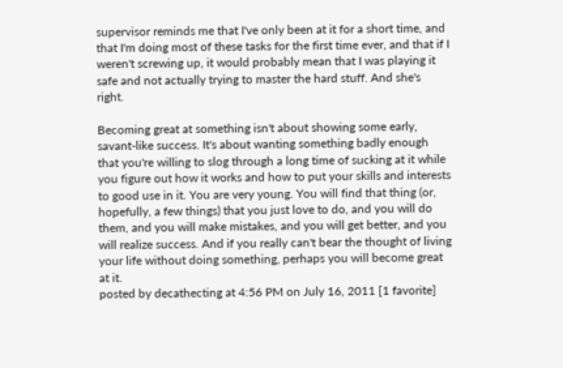supervisor reminds me that I've only been at it for a short time, and that I'm doing most of these tasks for the first time ever, and that if I weren't screwing up, it would probably mean that I was playing it safe and not actually trying to master the hard stuff. And she's right.

Becoming great at something isn't about showing some early, savant-like success. It's about wanting something badly enough that you're willing to slog through a long time of sucking at it while you figure out how it works and how to put your skills and interests to good use in it. You are very young. You will find that thing (or, hopefully, a few things) that you just love to do, and you will do them, and you will make mistakes, and you will get better, and you will realize success. And if you really can't bear the thought of living your life without doing something, perhaps you will become great at it.
posted by decathecting at 4:56 PM on July 16, 2011 [1 favorite]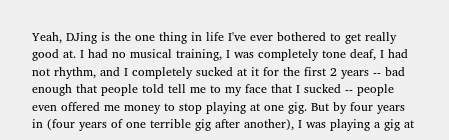Yeah, DJing is the one thing in life I've ever bothered to get really good at. I had no musical training, I was completely tone deaf, I had not rhythm, and I completely sucked at it for the first 2 years -- bad enough that people told tell me to my face that I sucked -- people even offered me money to stop playing at one gig. But by four years in (four years of one terrible gig after another), I was playing a gig at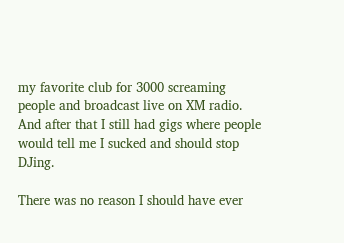my favorite club for 3000 screaming people and broadcast live on XM radio. And after that I still had gigs where people would tell me I sucked and should stop DJing.

There was no reason I should have ever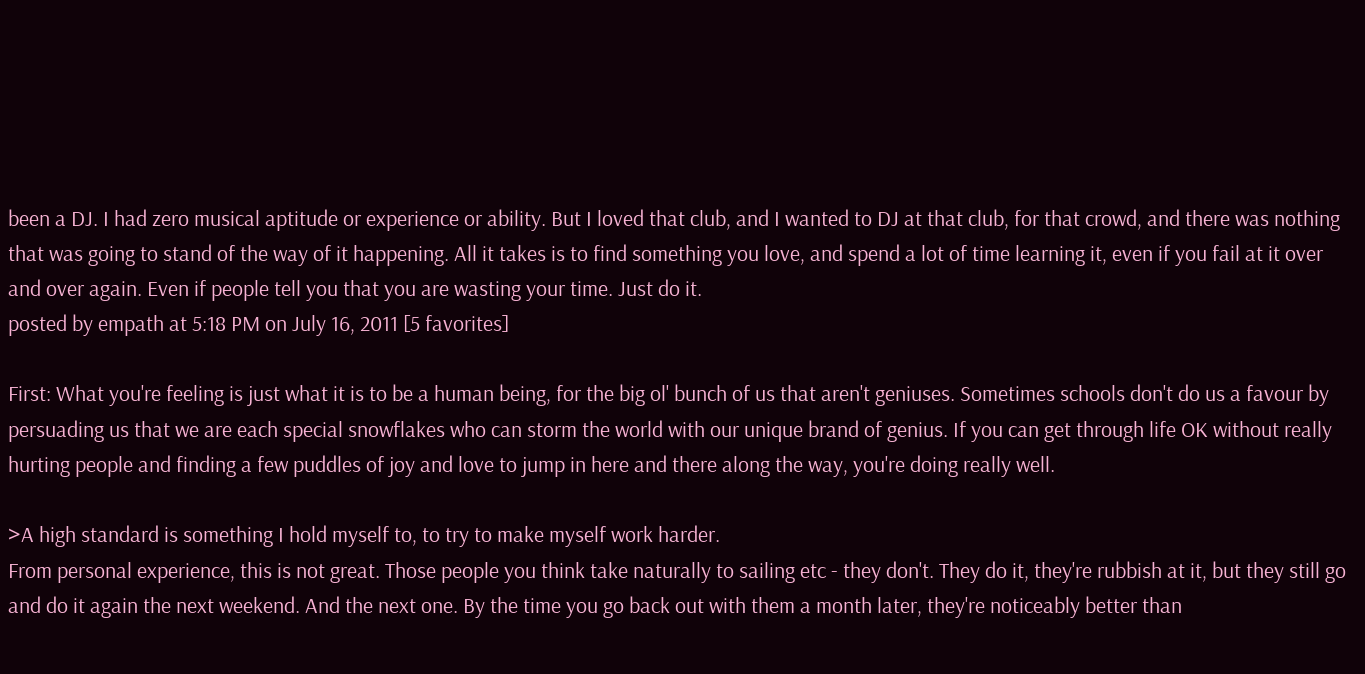been a DJ. I had zero musical aptitude or experience or ability. But I loved that club, and I wanted to DJ at that club, for that crowd, and there was nothing that was going to stand of the way of it happening. All it takes is to find something you love, and spend a lot of time learning it, even if you fail at it over and over again. Even if people tell you that you are wasting your time. Just do it.
posted by empath at 5:18 PM on July 16, 2011 [5 favorites]

First: What you're feeling is just what it is to be a human being, for the big ol' bunch of us that aren't geniuses. Sometimes schools don't do us a favour by persuading us that we are each special snowflakes who can storm the world with our unique brand of genius. If you can get through life OK without really hurting people and finding a few puddles of joy and love to jump in here and there along the way, you're doing really well.

>A high standard is something I hold myself to, to try to make myself work harder.
From personal experience, this is not great. Those people you think take naturally to sailing etc - they don't. They do it, they're rubbish at it, but they still go and do it again the next weekend. And the next one. By the time you go back out with them a month later, they're noticeably better than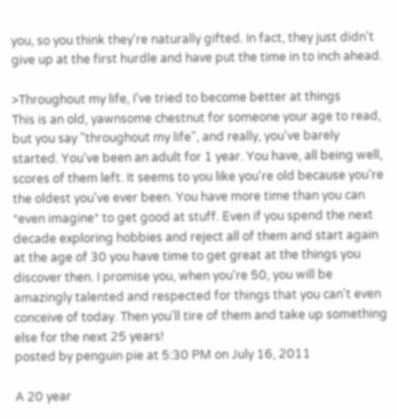you, so you think they're naturally gifted. In fact, they just didn't give up at the first hurdle and have put the time in to inch ahead.

>Throughout my life, I've tried to become better at things
This is an old, yawnsome chestnut for someone your age to read, but you say "throughout my life", and really, you've barely started. You've been an adult for 1 year. You have, all being well, scores of them left. It seems to you like you're old because you're the oldest you've ever been. You have more time than you can *even imagine* to get good at stuff. Even if you spend the next decade exploring hobbies and reject all of them and start again at the age of 30 you have time to get great at the things you discover then. I promise you, when you're 50, you will be amazingly talented and respected for things that you can't even conceive of today. Then you'll tire of them and take up something else for the next 25 years!
posted by penguin pie at 5:30 PM on July 16, 2011

A 20 year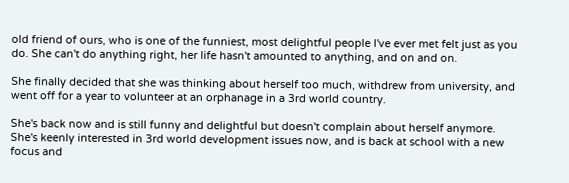old friend of ours, who is one of the funniest, most delightful people I've ever met felt just as you do. She can't do anything right, her life hasn't amounted to anything, and on and on.

She finally decided that she was thinking about herself too much, withdrew from university, and went off for a year to volunteer at an orphanage in a 3rd world country.

She's back now and is still funny and delightful but doesn't complain about herself anymore. She's keenly interested in 3rd world development issues now, and is back at school with a new focus and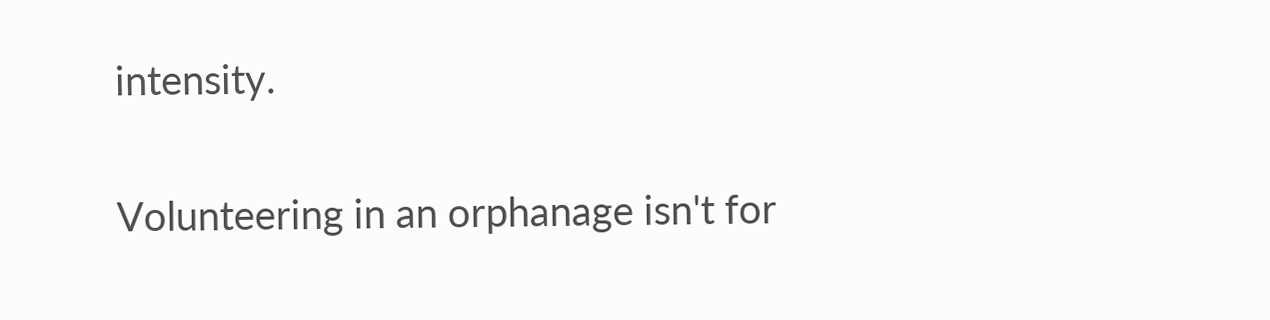intensity.

Volunteering in an orphanage isn't for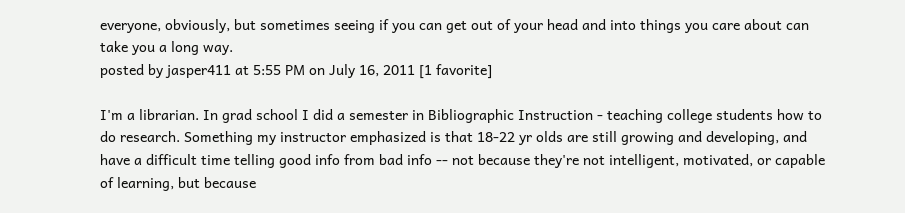everyone, obviously, but sometimes seeing if you can get out of your head and into things you care about can take you a long way.
posted by jasper411 at 5:55 PM on July 16, 2011 [1 favorite]

I'm a librarian. In grad school I did a semester in Bibliographic Instruction - teaching college students how to do research. Something my instructor emphasized is that 18-22 yr olds are still growing and developing, and have a difficult time telling good info from bad info -- not because they're not intelligent, motivated, or capable of learning, but because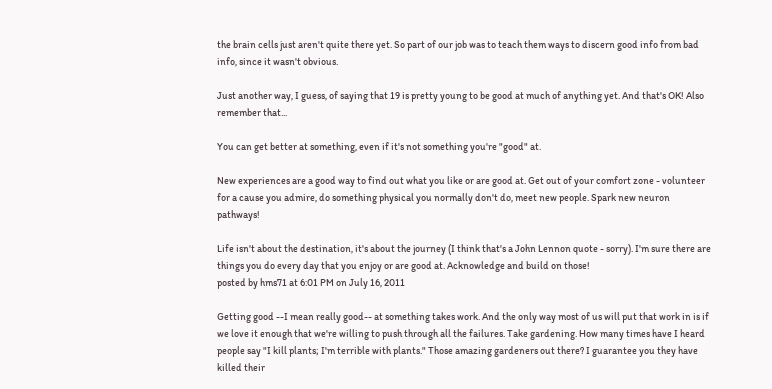the brain cells just aren't quite there yet. So part of our job was to teach them ways to discern good info from bad info, since it wasn't obvious.

Just another way, I guess, of saying that 19 is pretty young to be good at much of anything yet. And that's OK! Also remember that...

You can get better at something, even if it's not something you're "good" at.

New experiences are a good way to find out what you like or are good at. Get out of your comfort zone - volunteer for a cause you admire, do something physical you normally don't do, meet new people. Spark new neuron pathways!

Life isn't about the destination, it's about the journey (I think that's a John Lennon quote - sorry). I'm sure there are things you do every day that you enjoy or are good at. Acknowledge and build on those!
posted by hms71 at 6:01 PM on July 16, 2011

Getting good --I mean really good-- at something takes work. And the only way most of us will put that work in is if we love it enough that we're willing to push through all the failures. Take gardening. How many times have I heard people say "I kill plants; I'm terrible with plants." Those amazing gardeners out there? I guarantee you they have killed their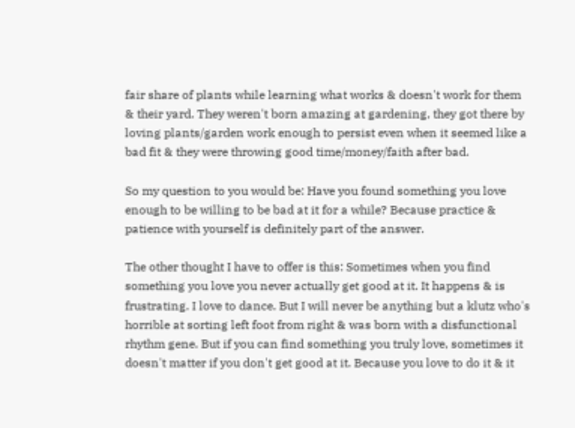fair share of plants while learning what works & doesn't work for them & their yard. They weren't born amazing at gardening, they got there by loving plants/garden work enough to persist even when it seemed like a bad fit & they were throwing good time/money/faith after bad.

So my question to you would be: Have you found something you love enough to be willing to be bad at it for a while? Because practice & patience with yourself is definitely part of the answer.

The other thought I have to offer is this: Sometimes when you find something you love you never actually get good at it. It happens & is frustrating. I love to dance. But I will never be anything but a klutz who's horrible at sorting left foot from right & was born with a disfunctional rhythm gene. But if you can find something you truly love, sometimes it doesn't matter if you don't get good at it. Because you love to do it & it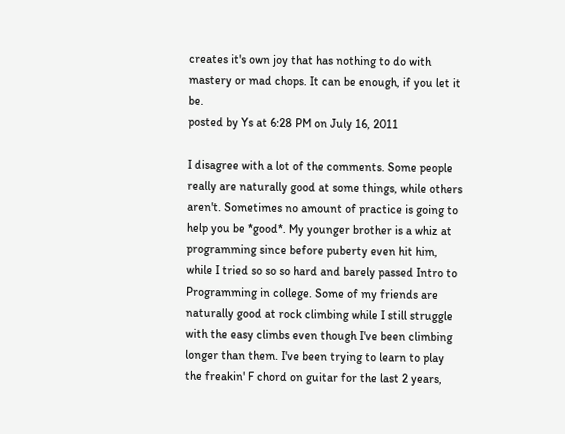creates it's own joy that has nothing to do with mastery or mad chops. It can be enough, if you let it be.
posted by Ys at 6:28 PM on July 16, 2011

I disagree with a lot of the comments. Some people really are naturally good at some things, while others aren't. Sometimes no amount of practice is going to help you be *good*. My younger brother is a whiz at programming since before puberty even hit him, while I tried so so so hard and barely passed Intro to Programming in college. Some of my friends are naturally good at rock climbing while I still struggle with the easy climbs even though I've been climbing longer than them. I've been trying to learn to play the freakin' F chord on guitar for the last 2 years,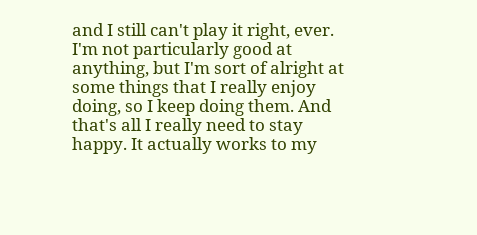and I still can't play it right, ever. I'm not particularly good at anything, but I'm sort of alright at some things that I really enjoy doing, so I keep doing them. And that's all I really need to stay happy. It actually works to my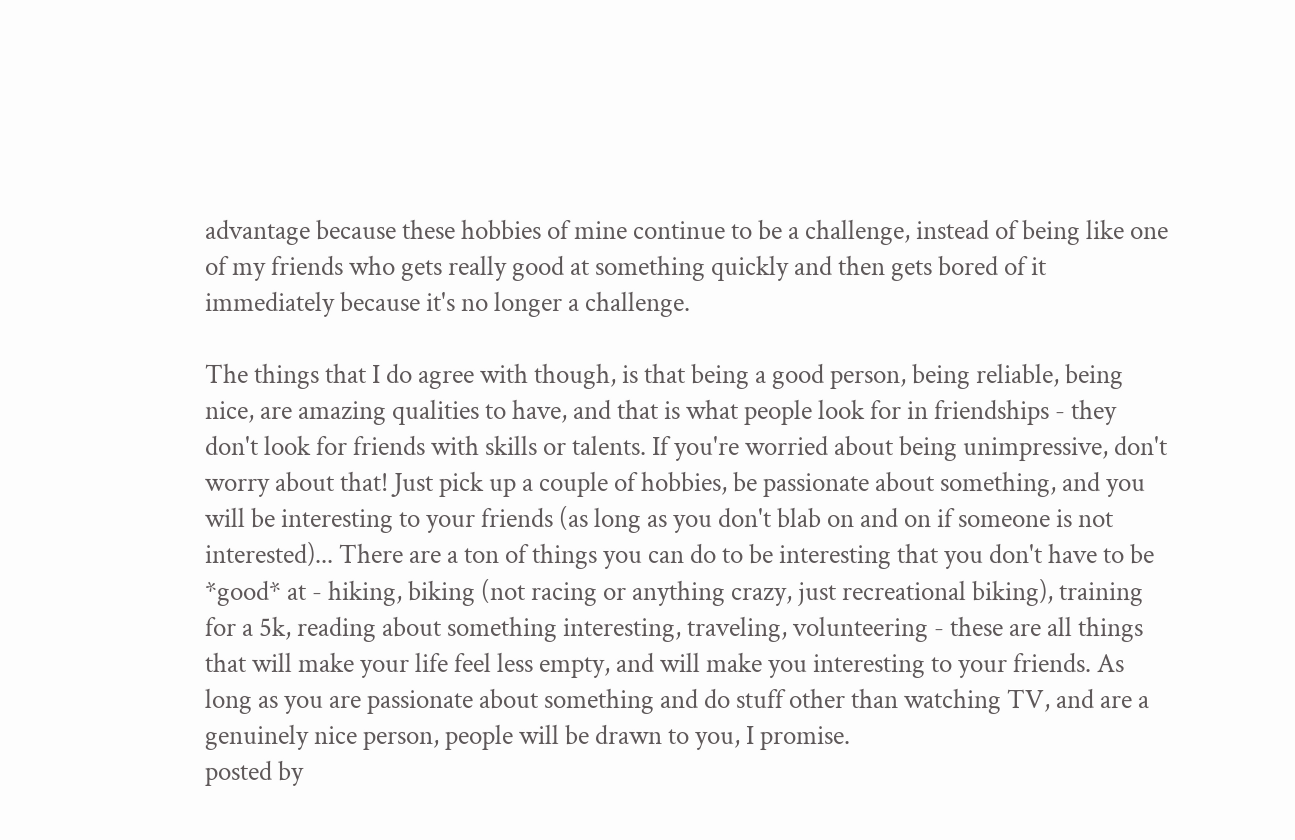advantage because these hobbies of mine continue to be a challenge, instead of being like one of my friends who gets really good at something quickly and then gets bored of it immediately because it's no longer a challenge.

The things that I do agree with though, is that being a good person, being reliable, being nice, are amazing qualities to have, and that is what people look for in friendships - they don't look for friends with skills or talents. If you're worried about being unimpressive, don't worry about that! Just pick up a couple of hobbies, be passionate about something, and you will be interesting to your friends (as long as you don't blab on and on if someone is not interested)... There are a ton of things you can do to be interesting that you don't have to be *good* at - hiking, biking (not racing or anything crazy, just recreational biking), training for a 5k, reading about something interesting, traveling, volunteering - these are all things that will make your life feel less empty, and will make you interesting to your friends. As long as you are passionate about something and do stuff other than watching TV, and are a genuinely nice person, people will be drawn to you, I promise.
posted by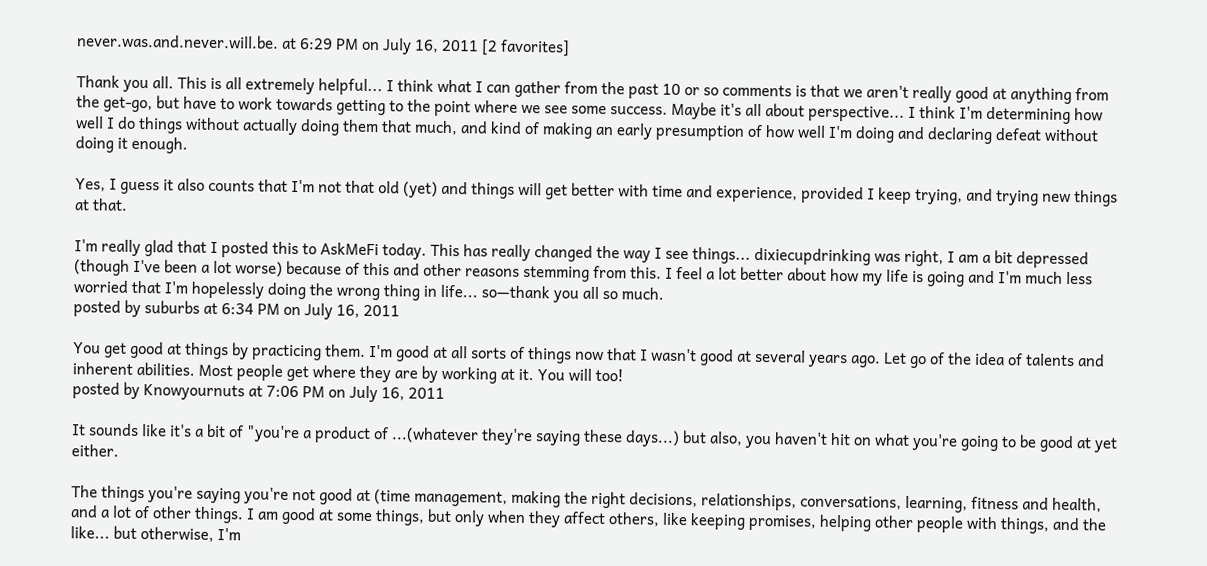never.was.and.never.will.be. at 6:29 PM on July 16, 2011 [2 favorites]

Thank you all. This is all extremely helpful... I think what I can gather from the past 10 or so comments is that we aren't really good at anything from the get-go, but have to work towards getting to the point where we see some success. Maybe it's all about perspective... I think I'm determining how well I do things without actually doing them that much, and kind of making an early presumption of how well I'm doing and declaring defeat without doing it enough.

Yes, I guess it also counts that I'm not that old (yet) and things will get better with time and experience, provided I keep trying, and trying new things at that.

I'm really glad that I posted this to AskMeFi today. This has really changed the way I see things... dixiecupdrinking was right, I am a bit depressed (though I've been a lot worse) because of this and other reasons stemming from this. I feel a lot better about how my life is going and I'm much less worried that I'm hopelessly doing the wrong thing in life... so—thank you all so much.
posted by suburbs at 6:34 PM on July 16, 2011

You get good at things by practicing them. I'm good at all sorts of things now that I wasn't good at several years ago. Let go of the idea of talents and inherent abilities. Most people get where they are by working at it. You will too!
posted by Knowyournuts at 7:06 PM on July 16, 2011

It sounds like it's a bit of "you're a product of ...(whatever they're saying these days...) but also, you haven't hit on what you're going to be good at yet either.

The things you're saying you're not good at (time management, making the right decisions, relationships, conversations, learning, fitness and health, and a lot of other things. I am good at some things, but only when they affect others, like keeping promises, helping other people with things, and the like... but otherwise, I'm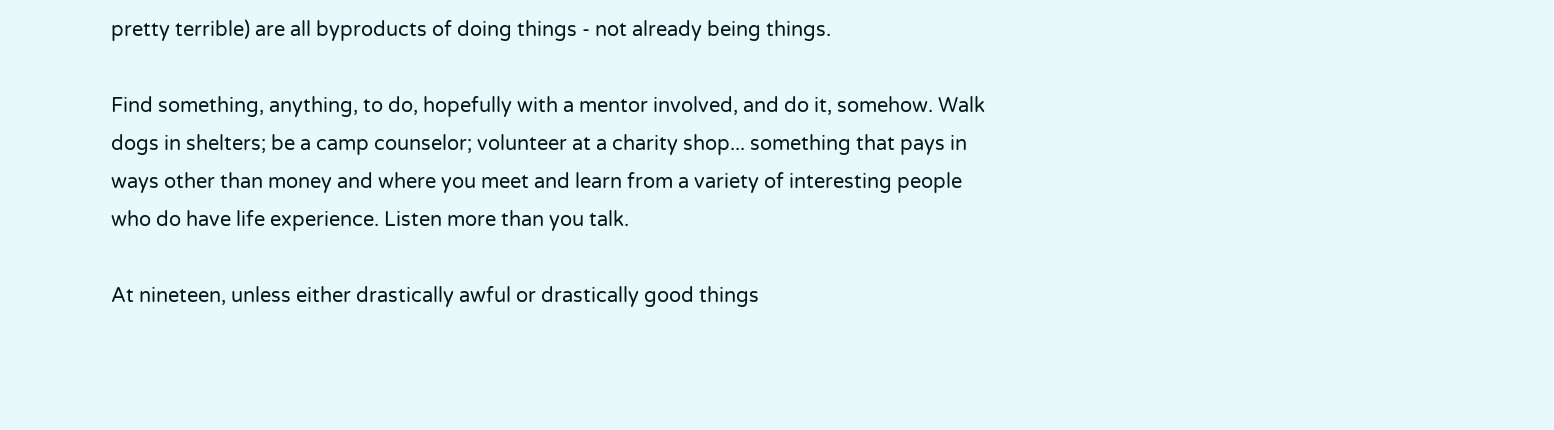pretty terrible) are all byproducts of doing things - not already being things.

Find something, anything, to do, hopefully with a mentor involved, and do it, somehow. Walk dogs in shelters; be a camp counselor; volunteer at a charity shop... something that pays in ways other than money and where you meet and learn from a variety of interesting people who do have life experience. Listen more than you talk.

At nineteen, unless either drastically awful or drastically good things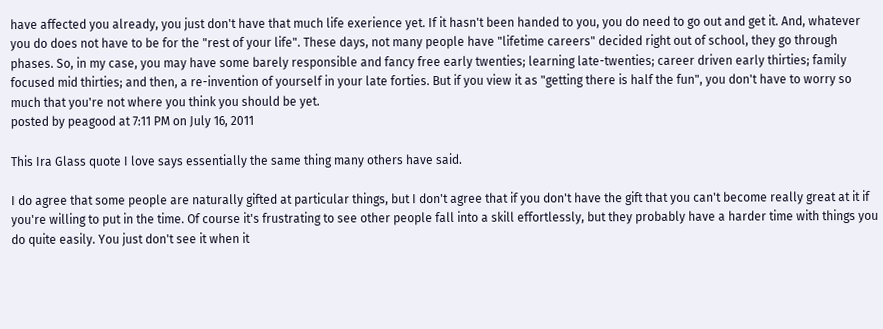have affected you already, you just don't have that much life exerience yet. If it hasn't been handed to you, you do need to go out and get it. And, whatever you do does not have to be for the "rest of your life". These days, not many people have "lifetime careers" decided right out of school, they go through phases. So, in my case, you may have some barely responsible and fancy free early twenties; learning late-twenties; career driven early thirties; family focused mid thirties; and then, a re-invention of yourself in your late forties. But if you view it as "getting there is half the fun", you don't have to worry so much that you're not where you think you should be yet.
posted by peagood at 7:11 PM on July 16, 2011

This Ira Glass quote I love says essentially the same thing many others have said.

I do agree that some people are naturally gifted at particular things, but I don't agree that if you don't have the gift that you can't become really great at it if you're willing to put in the time. Of course it's frustrating to see other people fall into a skill effortlessly, but they probably have a harder time with things you do quite easily. You just don't see it when it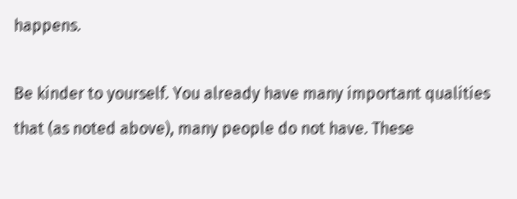happens.

Be kinder to yourself. You already have many important qualities that (as noted above), many people do not have. These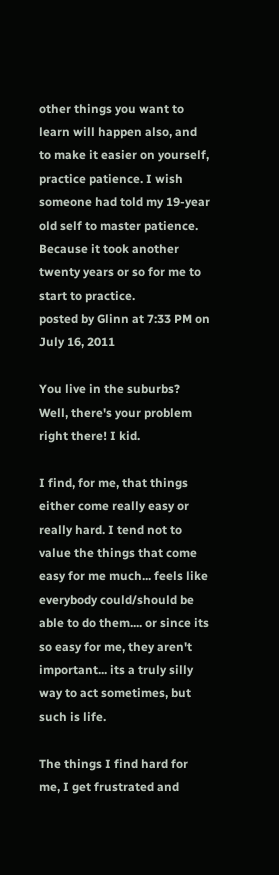other things you want to learn will happen also, and to make it easier on yourself, practice patience. I wish someone had told my 19-year old self to master patience. Because it took another twenty years or so for me to start to practice.
posted by Glinn at 7:33 PM on July 16, 2011

You live in the suburbs? Well, there's your problem right there! I kid.

I find, for me, that things either come really easy or really hard. I tend not to value the things that come easy for me much... feels like everybody could/should be able to do them.... or since its so easy for me, they aren't important... its a truly silly way to act sometimes, but such is life.

The things I find hard for me, I get frustrated and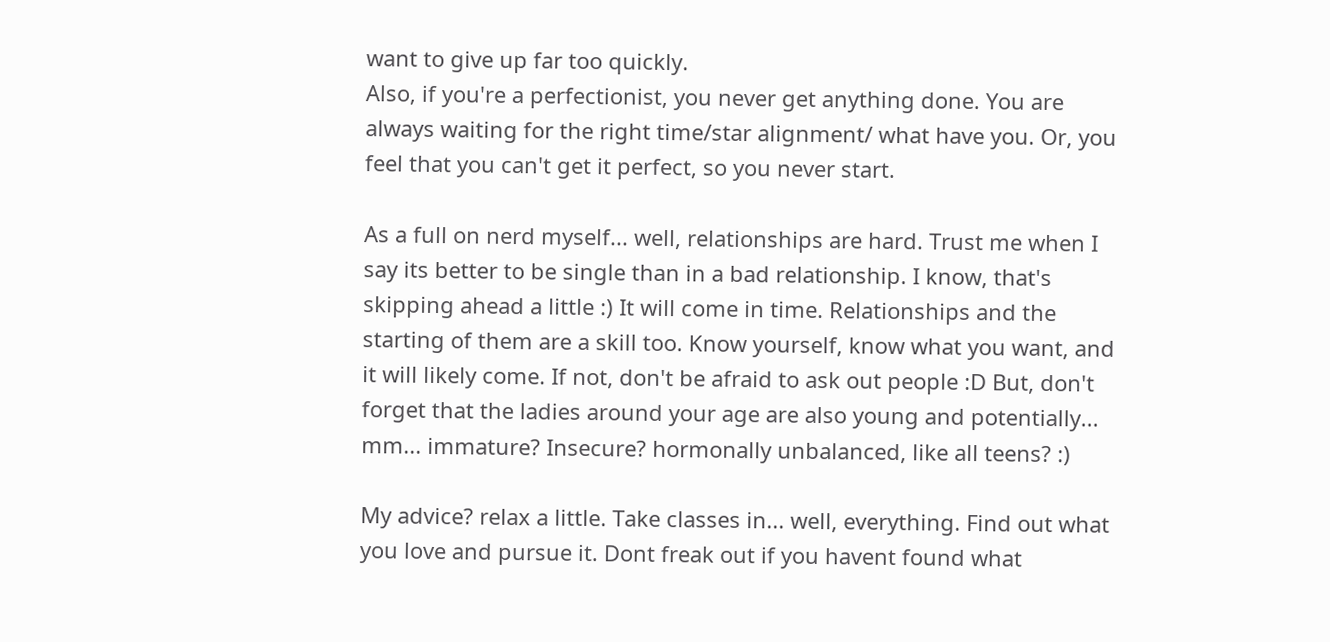want to give up far too quickly.
Also, if you're a perfectionist, you never get anything done. You are always waiting for the right time/star alignment/ what have you. Or, you feel that you can't get it perfect, so you never start.

As a full on nerd myself... well, relationships are hard. Trust me when I say its better to be single than in a bad relationship. I know, that's skipping ahead a little :) It will come in time. Relationships and the starting of them are a skill too. Know yourself, know what you want, and it will likely come. If not, don't be afraid to ask out people :D But, don't forget that the ladies around your age are also young and potentially... mm... immature? Insecure? hormonally unbalanced, like all teens? :)

My advice? relax a little. Take classes in... well, everything. Find out what you love and pursue it. Dont freak out if you havent found what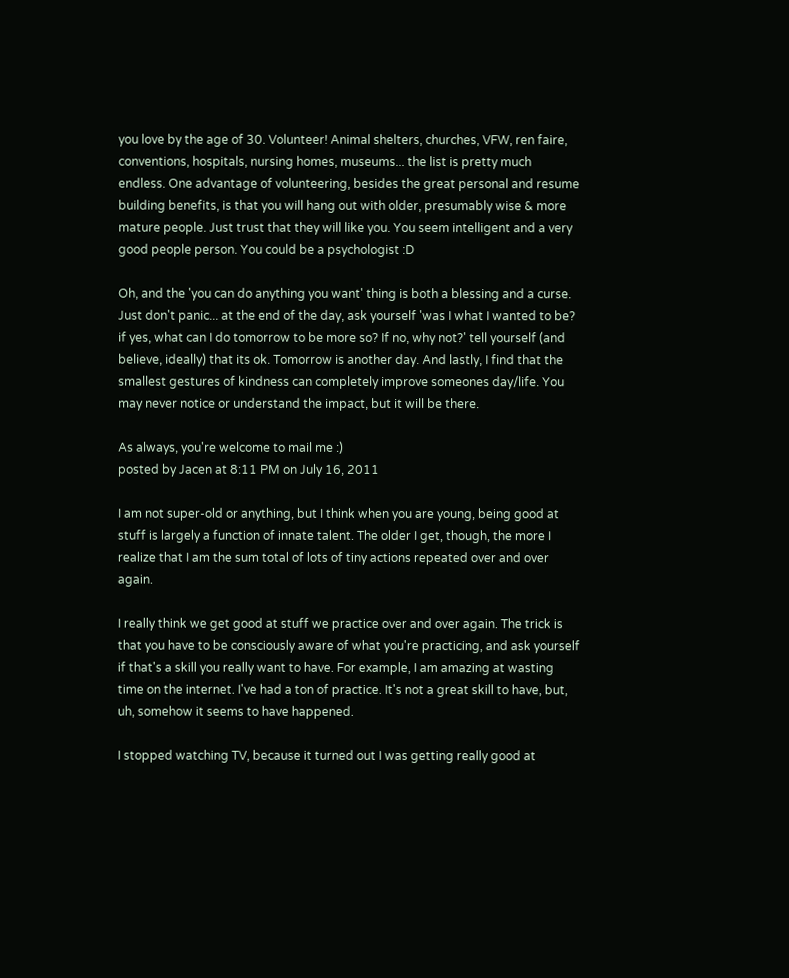you love by the age of 30. Volunteer! Animal shelters, churches, VFW, ren faire, conventions, hospitals, nursing homes, museums... the list is pretty much endless. One advantage of volunteering, besides the great personal and resume building benefits, is that you will hang out with older, presumably wise & more mature people. Just trust that they will like you. You seem intelligent and a very good people person. You could be a psychologist :D

Oh, and the 'you can do anything you want' thing is both a blessing and a curse. Just don't panic... at the end of the day, ask yourself 'was I what I wanted to be? if yes, what can I do tomorrow to be more so? If no, why not?' tell yourself (and believe, ideally) that its ok. Tomorrow is another day. And lastly, I find that the smallest gestures of kindness can completely improve someones day/life. You may never notice or understand the impact, but it will be there.

As always, you're welcome to mail me :)
posted by Jacen at 8:11 PM on July 16, 2011

I am not super-old or anything, but I think when you are young, being good at stuff is largely a function of innate talent. The older I get, though, the more I realize that I am the sum total of lots of tiny actions repeated over and over again.

I really think we get good at stuff we practice over and over again. The trick is that you have to be consciously aware of what you're practicing, and ask yourself if that's a skill you really want to have. For example, I am amazing at wasting time on the internet. I've had a ton of practice. It's not a great skill to have, but, uh, somehow it seems to have happened.

I stopped watching TV, because it turned out I was getting really good at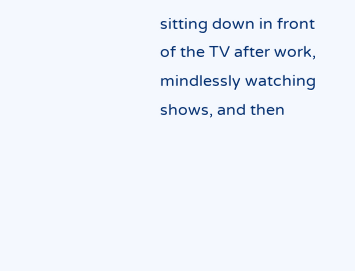sitting down in front of the TV after work, mindlessly watching shows, and then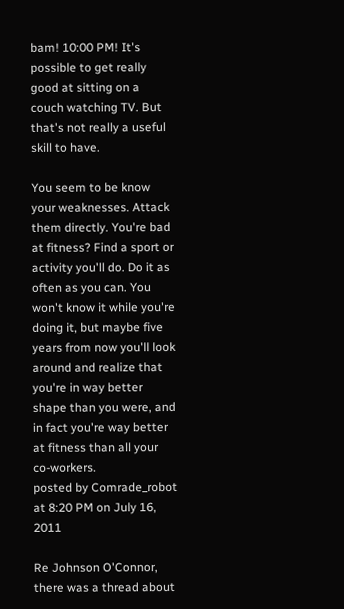bam! 10:00 PM! It's possible to get really good at sitting on a couch watching TV. But that's not really a useful skill to have.

You seem to be know your weaknesses. Attack them directly. You're bad at fitness? Find a sport or activity you'll do. Do it as often as you can. You won't know it while you're doing it, but maybe five years from now you'll look around and realize that you're in way better shape than you were, and in fact you're way better at fitness than all your co-workers.
posted by Comrade_robot at 8:20 PM on July 16, 2011

Re Johnson O'Connor, there was a thread about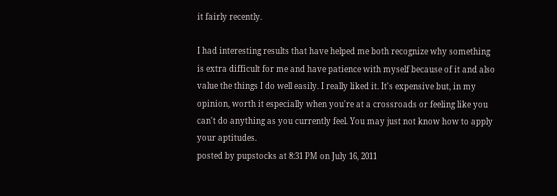it fairly recently.

I had interesting results that have helped me both recognize why something is extra difficult for me and have patience with myself because of it and also value the things I do well easily. I really liked it. It's expensive but, in my opinion, worth it especially when you're at a crossroads or feeling like you can't do anything as you currently feel. You may just not know how to apply your aptitudes.
posted by pupstocks at 8:31 PM on July 16, 2011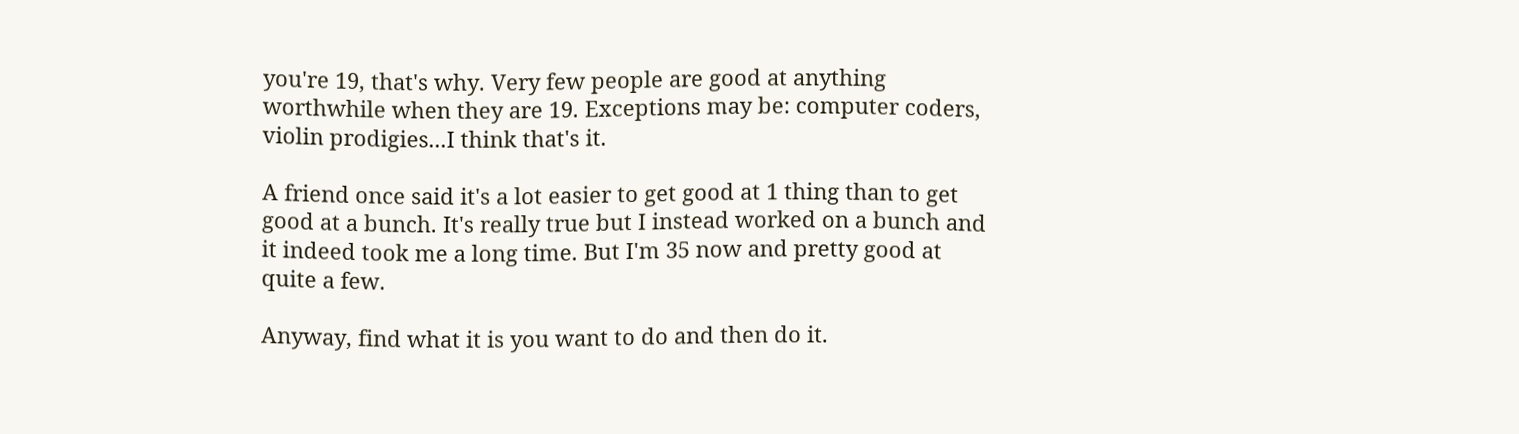you're 19, that's why. Very few people are good at anything worthwhile when they are 19. Exceptions may be: computer coders, violin prodigies...I think that's it.

A friend once said it's a lot easier to get good at 1 thing than to get good at a bunch. It's really true but I instead worked on a bunch and it indeed took me a long time. But I'm 35 now and pretty good at quite a few.

Anyway, find what it is you want to do and then do it.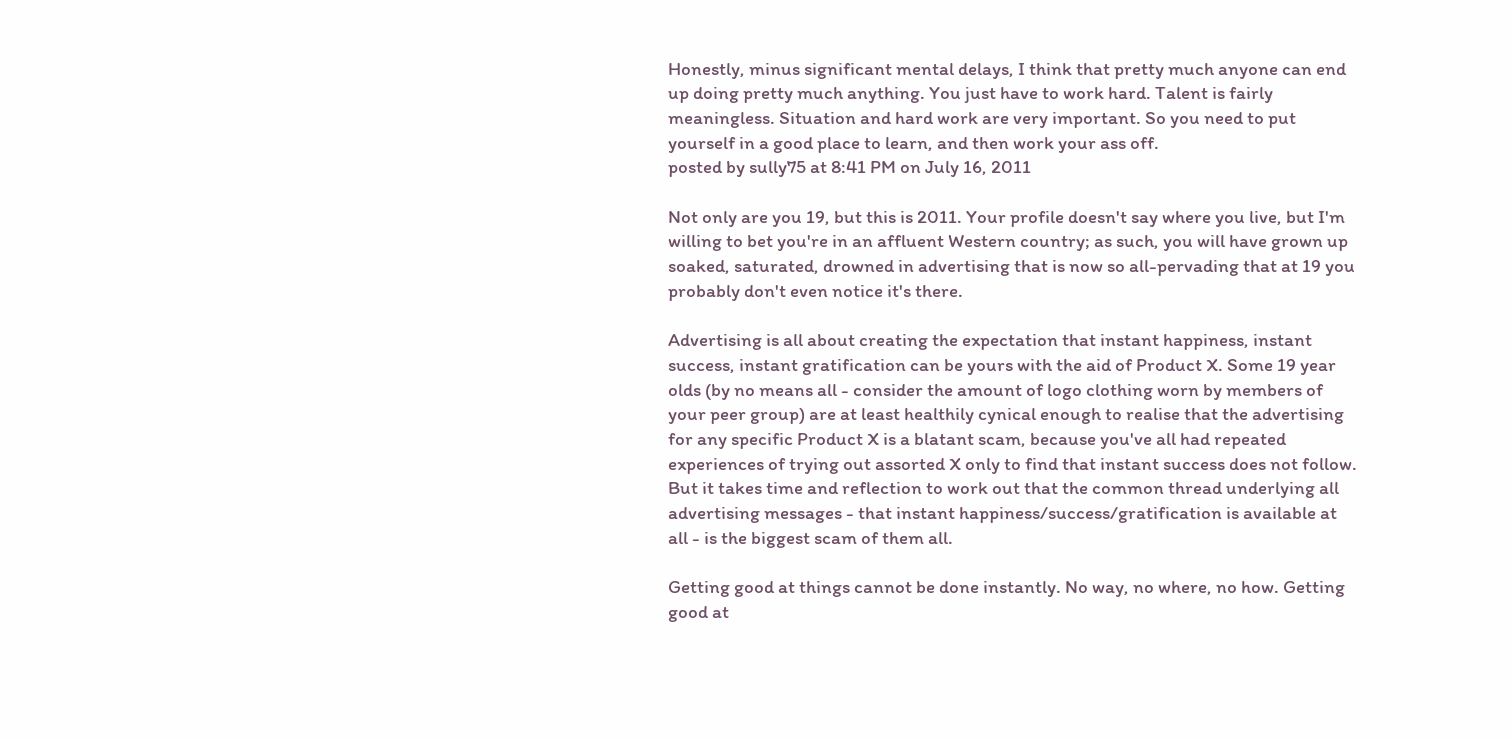Honestly, minus significant mental delays, I think that pretty much anyone can end up doing pretty much anything. You just have to work hard. Talent is fairly meaningless. Situation and hard work are very important. So you need to put yourself in a good place to learn, and then work your ass off.
posted by sully75 at 8:41 PM on July 16, 2011

Not only are you 19, but this is 2011. Your profile doesn't say where you live, but I'm willing to bet you're in an affluent Western country; as such, you will have grown up soaked, saturated, drowned in advertising that is now so all-pervading that at 19 you probably don't even notice it's there.

Advertising is all about creating the expectation that instant happiness, instant success, instant gratification can be yours with the aid of Product X. Some 19 year olds (by no means all - consider the amount of logo clothing worn by members of your peer group) are at least healthily cynical enough to realise that the advertising for any specific Product X is a blatant scam, because you've all had repeated experiences of trying out assorted X only to find that instant success does not follow. But it takes time and reflection to work out that the common thread underlying all advertising messages - that instant happiness/success/gratification is available at all - is the biggest scam of them all.

Getting good at things cannot be done instantly. No way, no where, no how. Getting good at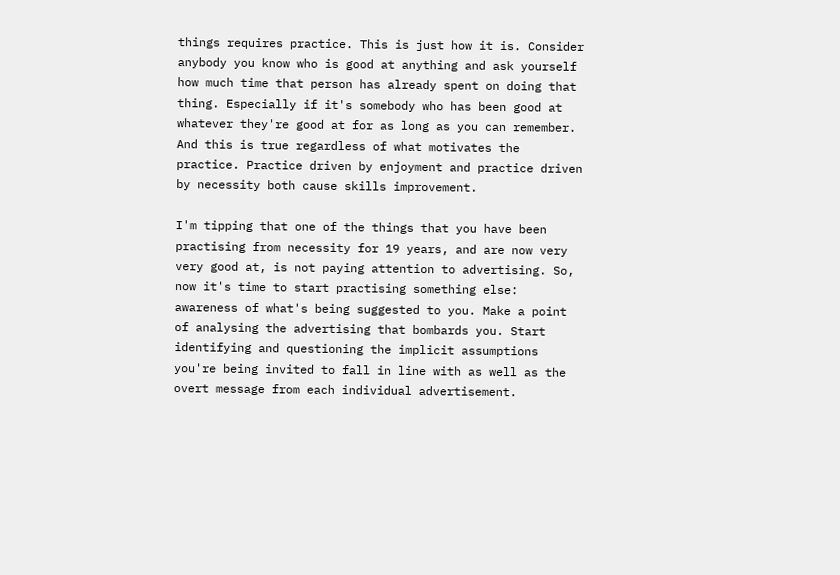things requires practice. This is just how it is. Consider anybody you know who is good at anything and ask yourself how much time that person has already spent on doing that thing. Especially if it's somebody who has been good at whatever they're good at for as long as you can remember. And this is true regardless of what motivates the practice. Practice driven by enjoyment and practice driven by necessity both cause skills improvement.

I'm tipping that one of the things that you have been practising from necessity for 19 years, and are now very very good at, is not paying attention to advertising. So, now it's time to start practising something else: awareness of what's being suggested to you. Make a point of analysing the advertising that bombards you. Start identifying and questioning the implicit assumptions you're being invited to fall in line with as well as the overt message from each individual advertisement.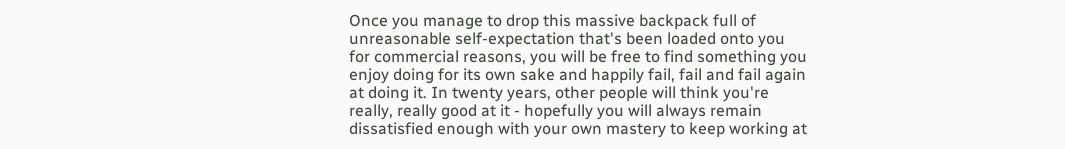Once you manage to drop this massive backpack full of unreasonable self-expectation that's been loaded onto you for commercial reasons, you will be free to find something you enjoy doing for its own sake and happily fail, fail and fail again at doing it. In twenty years, other people will think you're really, really good at it - hopefully you will always remain dissatisfied enough with your own mastery to keep working at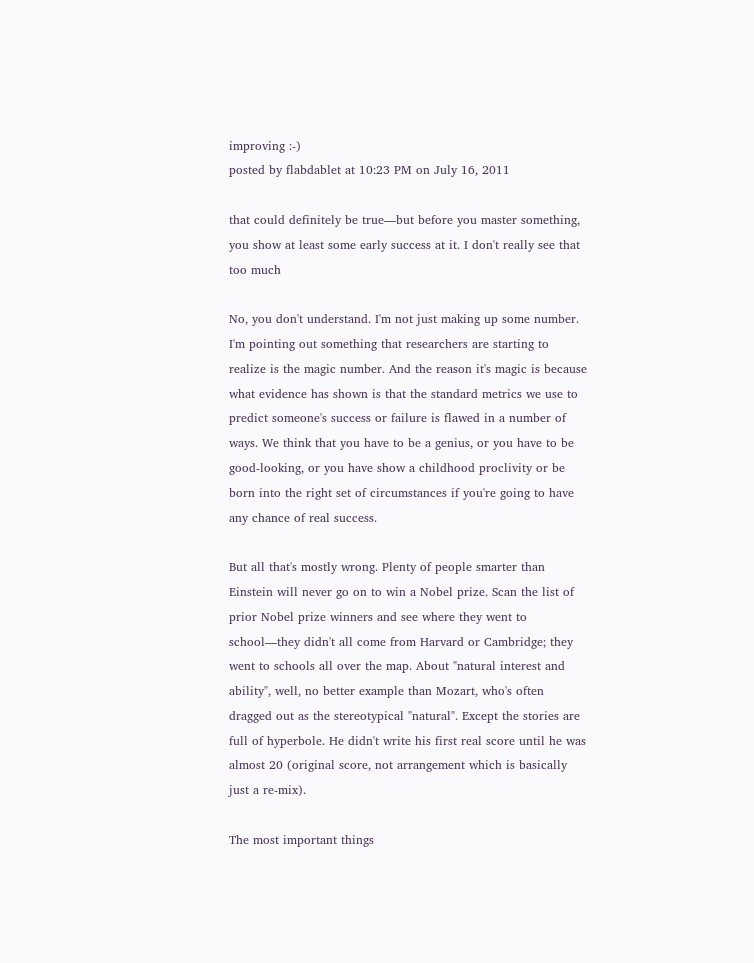improving :-)
posted by flabdablet at 10:23 PM on July 16, 2011

that could definitely be true—but before you master something, you show at least some early success at it. I don't really see that too much

No, you don't understand. I'm not just making up some number. I'm pointing out something that researchers are starting to realize is the magic number. And the reason it's magic is because what evidence has shown is that the standard metrics we use to predict someone's success or failure is flawed in a number of ways. We think that you have to be a genius, or you have to be good-looking, or you have show a childhood proclivity or be born into the right set of circumstances if you're going to have any chance of real success.

But all that's mostly wrong. Plenty of people smarter than Einstein will never go on to win a Nobel prize. Scan the list of prior Nobel prize winners and see where they went to school—they didn't all come from Harvard or Cambridge; they went to schools all over the map. About "natural interest and ability", well, no better example than Mozart, who's often dragged out as the stereotypical "natural". Except the stories are full of hyperbole. He didn't write his first real score until he was almost 20 (original score, not arrangement which is basically just a re-mix).

The most important things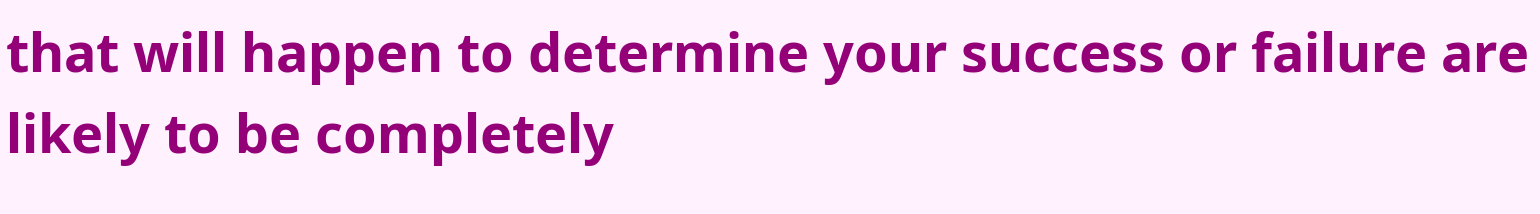that will happen to determine your success or failure are likely to be completely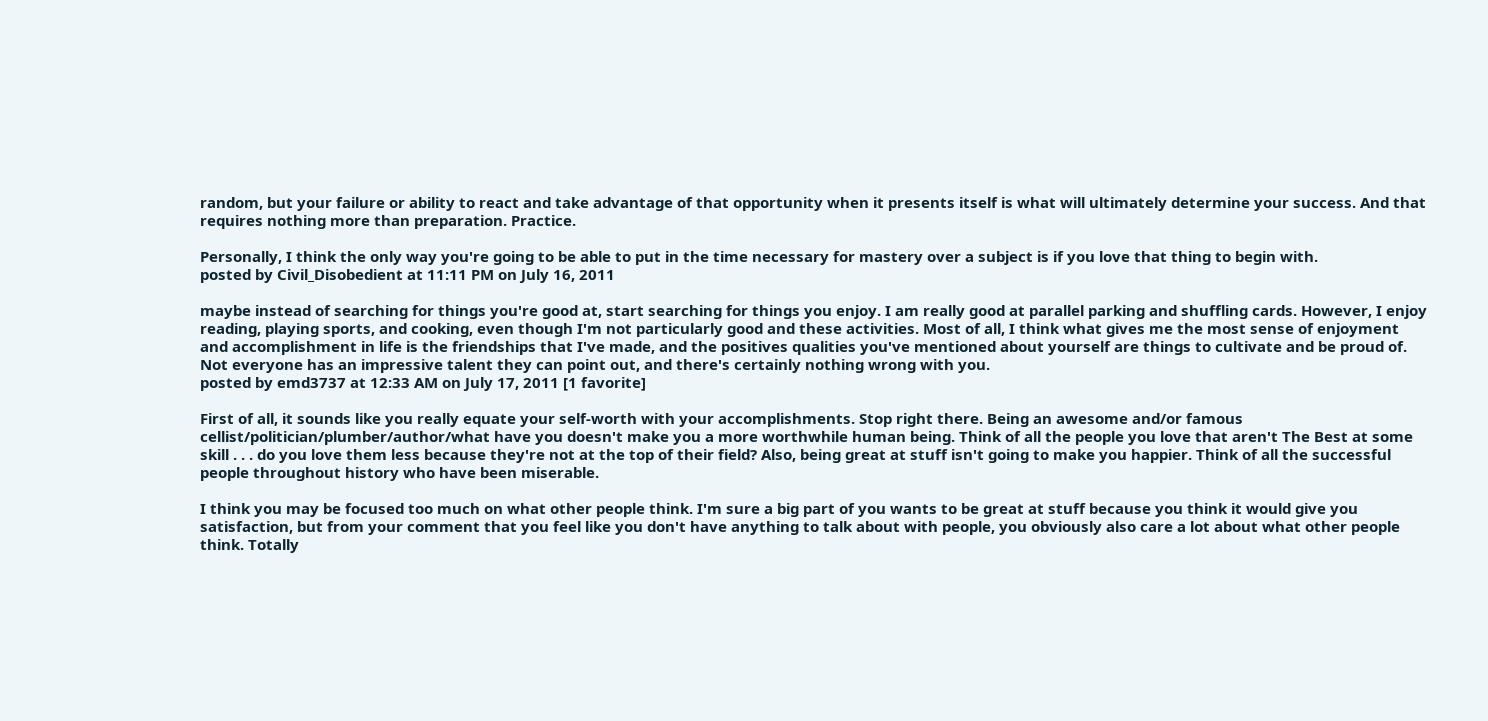random, but your failure or ability to react and take advantage of that opportunity when it presents itself is what will ultimately determine your success. And that requires nothing more than preparation. Practice.

Personally, I think the only way you're going to be able to put in the time necessary for mastery over a subject is if you love that thing to begin with.
posted by Civil_Disobedient at 11:11 PM on July 16, 2011

maybe instead of searching for things you're good at, start searching for things you enjoy. I am really good at parallel parking and shuffling cards. However, I enjoy reading, playing sports, and cooking, even though I'm not particularly good and these activities. Most of all, I think what gives me the most sense of enjoyment and accomplishment in life is the friendships that I've made, and the positives qualities you've mentioned about yourself are things to cultivate and be proud of. Not everyone has an impressive talent they can point out, and there's certainly nothing wrong with you.
posted by emd3737 at 12:33 AM on July 17, 2011 [1 favorite]

First of all, it sounds like you really equate your self-worth with your accomplishments. Stop right there. Being an awesome and/or famous cellist/politician/plumber/author/what have you doesn't make you a more worthwhile human being. Think of all the people you love that aren't The Best at some skill . . . do you love them less because they're not at the top of their field? Also, being great at stuff isn't going to make you happier. Think of all the successful people throughout history who have been miserable.

I think you may be focused too much on what other people think. I'm sure a big part of you wants to be great at stuff because you think it would give you satisfaction, but from your comment that you feel like you don't have anything to talk about with people, you obviously also care a lot about what other people think. Totally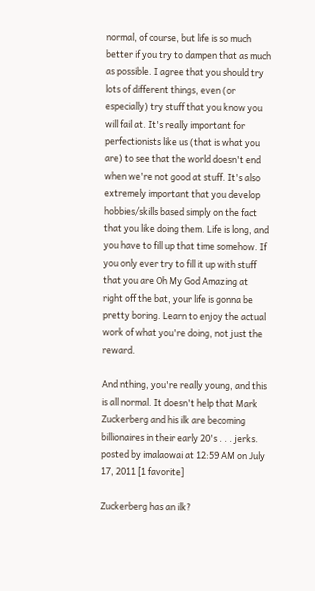normal, of course, but life is so much better if you try to dampen that as much as possible. I agree that you should try lots of different things, even (or especially) try stuff that you know you will fail at. It's really important for perfectionists like us (that is what you are) to see that the world doesn't end when we're not good at stuff. It's also extremely important that you develop hobbies/skills based simply on the fact that you like doing them. Life is long, and you have to fill up that time somehow. If you only ever try to fill it up with stuff that you are Oh My God Amazing at right off the bat, your life is gonna be pretty boring. Learn to enjoy the actual work of what you're doing, not just the reward.

And nthing, you're really young, and this is all normal. It doesn't help that Mark Zuckerberg and his ilk are becoming billionaires in their early 20's . . . jerks.
posted by imalaowai at 12:59 AM on July 17, 2011 [1 favorite]

Zuckerberg has an ilk?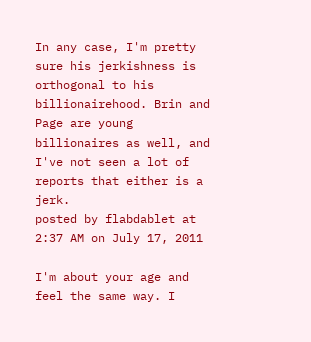In any case, I'm pretty sure his jerkishness is orthogonal to his billionairehood. Brin and Page are young billionaires as well, and I've not seen a lot of reports that either is a jerk.
posted by flabdablet at 2:37 AM on July 17, 2011

I'm about your age and feel the same way. I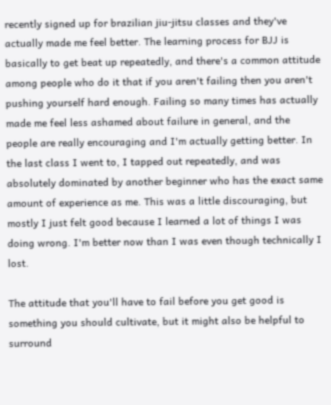recently signed up for brazilian jiu-jitsu classes and they've actually made me feel better. The learning process for BJJ is basically to get beat up repeatedly, and there's a common attitude among people who do it that if you aren't failing then you aren't pushing yourself hard enough. Failing so many times has actually made me feel less ashamed about failure in general, and the people are really encouraging and I'm actually getting better. In the last class I went to, I tapped out repeatedly, and was absolutely dominated by another beginner who has the exact same amount of experience as me. This was a little discouraging, but mostly I just felt good because I learned a lot of things I was doing wrong. I'm better now than I was even though technically I lost.

The attitude that you'll have to fail before you get good is something you should cultivate, but it might also be helpful to surround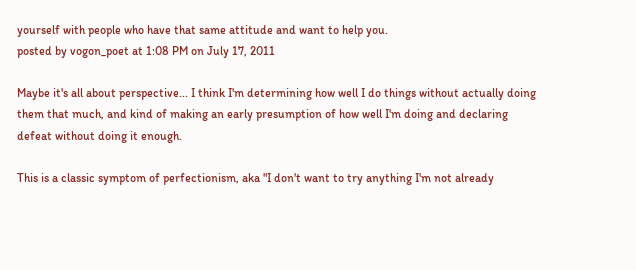yourself with people who have that same attitude and want to help you.
posted by vogon_poet at 1:08 PM on July 17, 2011

Maybe it's all about perspective... I think I'm determining how well I do things without actually doing them that much, and kind of making an early presumption of how well I'm doing and declaring defeat without doing it enough.

This is a classic symptom of perfectionism, aka "I don't want to try anything I'm not already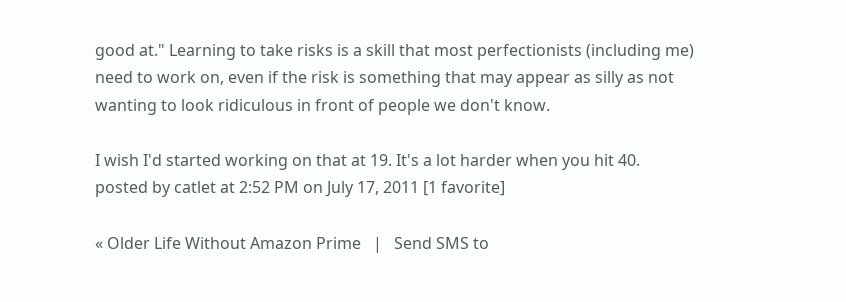good at." Learning to take risks is a skill that most perfectionists (including me) need to work on, even if the risk is something that may appear as silly as not wanting to look ridiculous in front of people we don't know.

I wish I'd started working on that at 19. It's a lot harder when you hit 40.
posted by catlet at 2:52 PM on July 17, 2011 [1 favorite]

« Older Life Without Amazon Prime   |   Send SMS to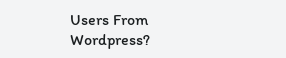Users From Wordpress?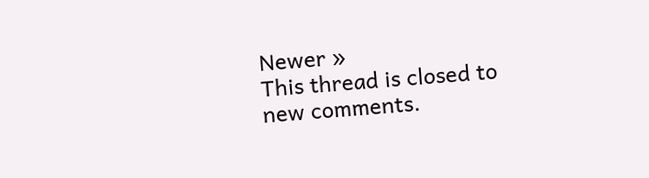Newer »
This thread is closed to new comments.